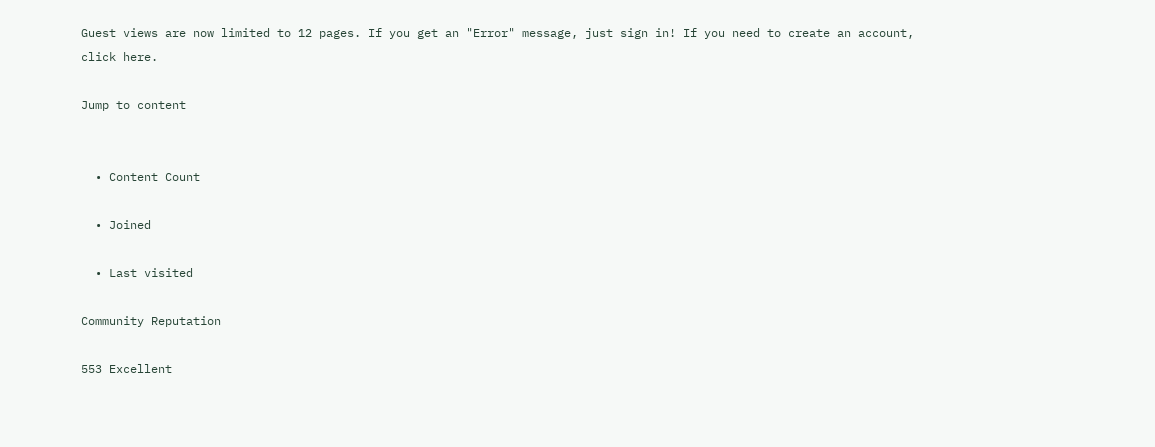Guest views are now limited to 12 pages. If you get an "Error" message, just sign in! If you need to create an account, click here.

Jump to content


  • Content Count

  • Joined

  • Last visited

Community Reputation

553 Excellent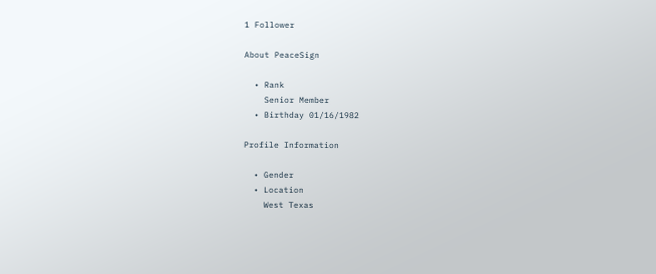1 Follower

About PeaceSign

  • Rank
    Senior Member
  • Birthday 01/16/1982

Profile Information

  • Gender
  • Location
    West Texas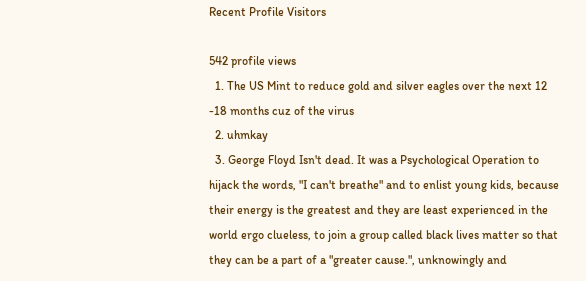Recent Profile Visitors

542 profile views
  1. The US Mint to reduce gold and silver eagles over the next 12 -18 months cuz of the virus
  2. uhmkay
  3. George Floyd Isn't dead. It was a Psychological Operation to hijack the words, "I can't breathe" and to enlist young kids, because their energy is the greatest and they are least experienced in the world ergo clueless, to join a group called black lives matter so that they can be a part of a "greater cause.", unknowingly and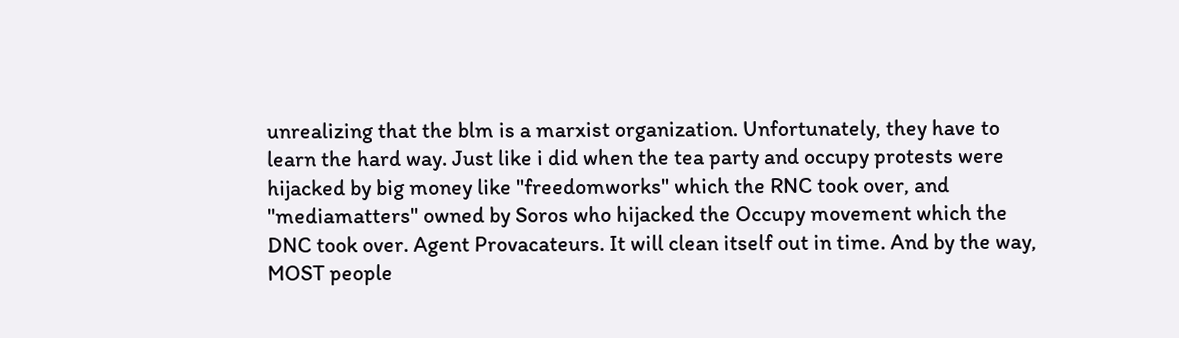unrealizing that the blm is a marxist organization. Unfortunately, they have to learn the hard way. Just like i did when the tea party and occupy protests were hijacked by big money like "freedomworks" which the RNC took over, and "mediamatters" owned by Soros who hijacked the Occupy movement which the DNC took over. Agent Provacateurs. It will clean itself out in time. And by the way, MOST people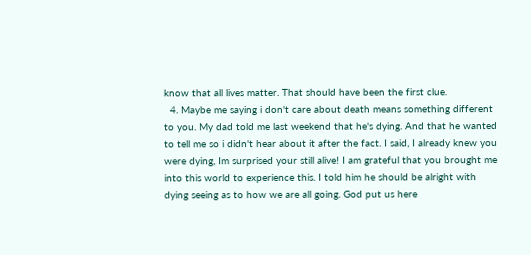know that all lives matter. That should have been the first clue.
  4. Maybe me saying i don't care about death means something different to you. My dad told me last weekend that he's dying. And that he wanted to tell me so i didn't hear about it after the fact. I said, I already knew you were dying, Im surprised your still alive! I am grateful that you brought me into this world to experience this. I told him he should be alright with dying seeing as to how we are all going. God put us here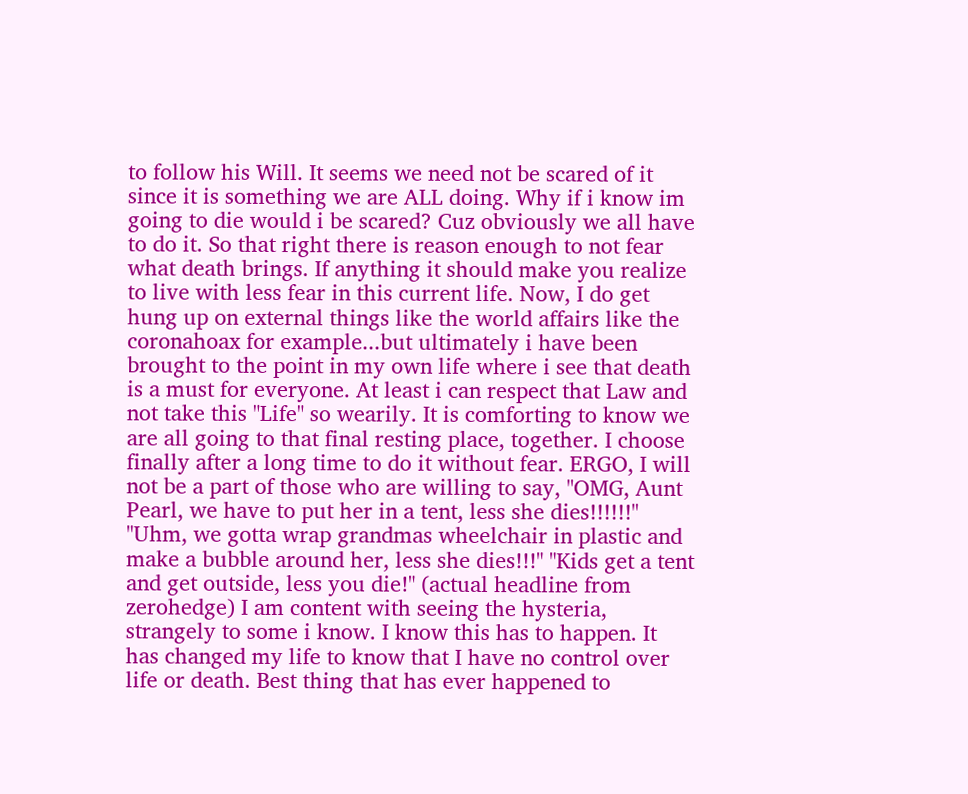to follow his Will. It seems we need not be scared of it since it is something we are ALL doing. Why if i know im going to die would i be scared? Cuz obviously we all have to do it. So that right there is reason enough to not fear what death brings. If anything it should make you realize to live with less fear in this current life. Now, I do get hung up on external things like the world affairs like the coronahoax for example...but ultimately i have been brought to the point in my own life where i see that death is a must for everyone. At least i can respect that Law and not take this "Life" so wearily. It is comforting to know we are all going to that final resting place, together. I choose finally after a long time to do it without fear. ERGO, I will not be a part of those who are willing to say, "OMG, Aunt Pearl, we have to put her in a tent, less she dies!!!!!!" "Uhm, we gotta wrap grandmas wheelchair in plastic and make a bubble around her, less she dies!!!" "Kids get a tent and get outside, less you die!" (actual headline from zerohedge) I am content with seeing the hysteria, strangely to some i know. I know this has to happen. It has changed my life to know that I have no control over life or death. Best thing that has ever happened to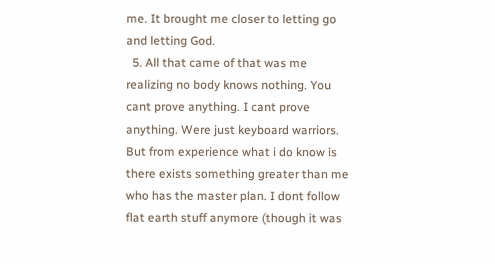me. It brought me closer to letting go and letting God.
  5. All that came of that was me realizing no body knows nothing. You cant prove anything. I cant prove anything. Were just keyboard warriors. But from experience what i do know is there exists something greater than me who has the master plan. I dont follow flat earth stuff anymore (though it was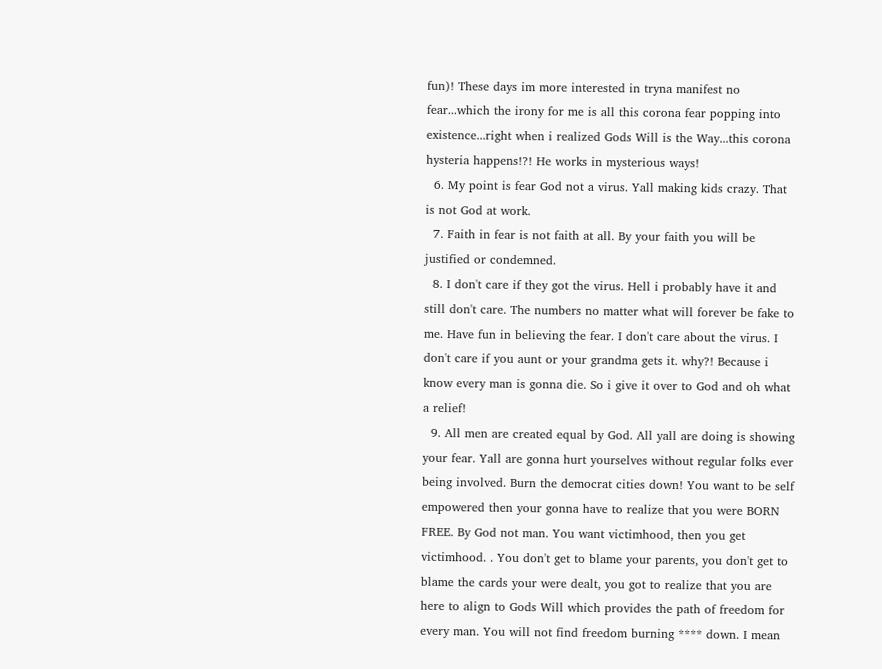fun)! These days im more interested in tryna manifest no fear...which the irony for me is all this corona fear popping into existence...right when i realized Gods Will is the Way...this corona hysteria happens!?! He works in mysterious ways!
  6. My point is fear God not a virus. Yall making kids crazy. That is not God at work.
  7. Faith in fear is not faith at all. By your faith you will be justified or condemned.
  8. I don't care if they got the virus. Hell i probably have it and still don't care. The numbers no matter what will forever be fake to me. Have fun in believing the fear. I don't care about the virus. I don't care if you aunt or your grandma gets it. why?! Because i know every man is gonna die. So i give it over to God and oh what a relief!
  9. All men are created equal by God. All yall are doing is showing your fear. Yall are gonna hurt yourselves without regular folks ever being involved. Burn the democrat cities down! You want to be self empowered then your gonna have to realize that you were BORN FREE. By God not man. You want victimhood, then you get victimhood. . You don't get to blame your parents, you don't get to blame the cards your were dealt, you got to realize that you are here to align to Gods Will which provides the path of freedom for every man. You will not find freedom burning **** down. I mean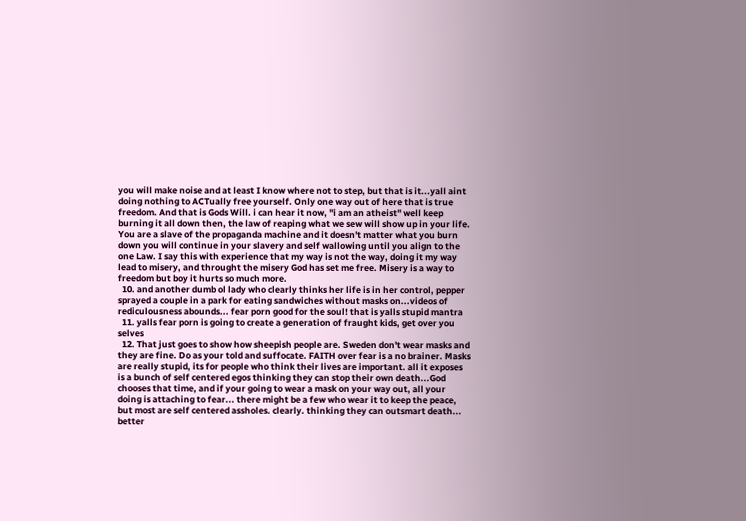you will make noise and at least I know where not to step, but that is it...yall aint doing nothing to ACTually free yourself. Only one way out of here that is true freedom. And that is Gods Will. i can hear it now, "i am an atheist" well keep burning it all down then, the law of reaping what we sew will show up in your life. You are a slave of the propaganda machine and it doesn't matter what you burn down you will continue in your slavery and self wallowing until you align to the one Law. I say this with experience that my way is not the way, doing it my way lead to misery, and throught the misery God has set me free. Misery is a way to freedom but boy it hurts so much more.
  10. and another dumb ol lady who clearly thinks her life is in her control, pepper sprayed a couple in a park for eating sandwiches without masks on...videos of rediculousness abounds... fear porn good for the soul! that is yalls stupid mantra
  11. yalls fear porn is going to create a generation of fraught kids, get over you selves
  12. That just goes to show how sheepish people are. Sweden don't wear masks and they are fine. Do as your told and suffocate. FAITH over fear is a no brainer. Masks are really stupid, its for people who think their lives are important. all it exposes is a bunch of self centered egos thinking they can stop their own death...God chooses that time, and if your going to wear a mask on your way out, all your doing is attaching to fear... there might be a few who wear it to keep the peace, but most are self centered assholes. clearly. thinking they can outsmart death... better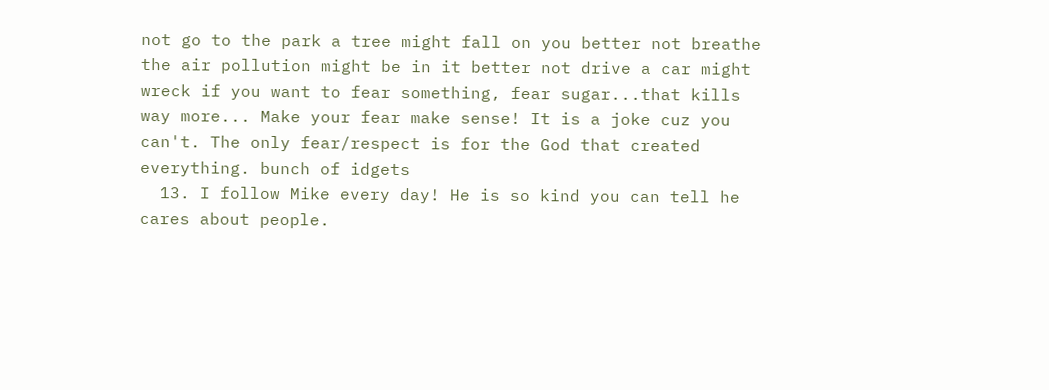not go to the park a tree might fall on you better not breathe the air pollution might be in it better not drive a car might wreck if you want to fear something, fear sugar...that kills way more... Make your fear make sense! It is a joke cuz you can't. The only fear/respect is for the God that created everything. bunch of idgets
  13. I follow Mike every day! He is so kind you can tell he cares about people.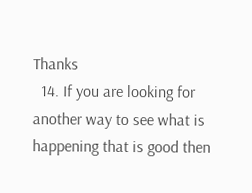Thanks
  14. If you are looking for another way to see what is happening that is good then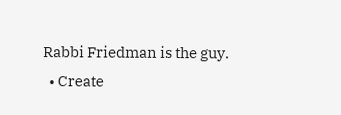Rabbi Friedman is the guy.
  • Create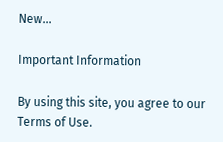New...

Important Information

By using this site, you agree to our Terms of Use.